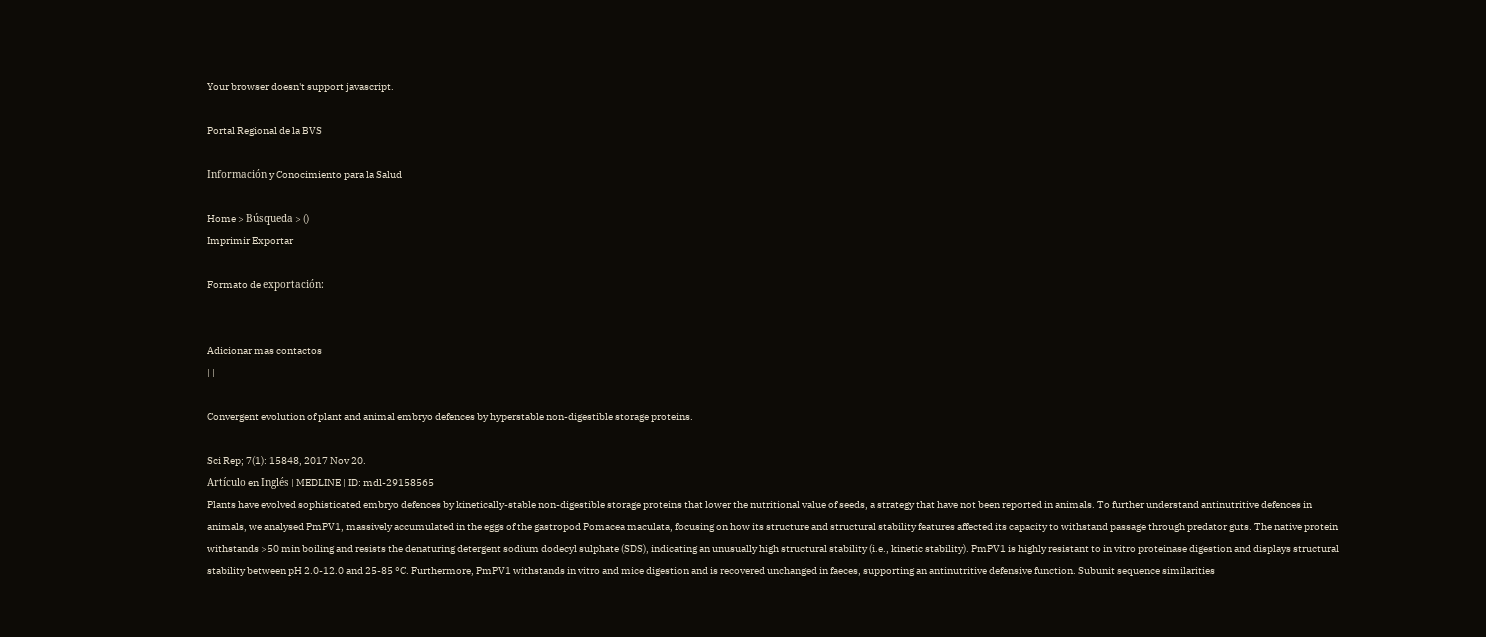Your browser doesn't support javascript.

Portal Regional de la BVS

Información y Conocimiento para la Salud

Home > Búsqueda > ()
Imprimir Exportar

Formato de exportación:


Adicionar mas contactos
| |

Convergent evolution of plant and animal embryo defences by hyperstable non-digestible storage proteins.

Sci Rep; 7(1): 15848, 2017 Nov 20.
Artículo en Inglés | MEDLINE | ID: mdl-29158565
Plants have evolved sophisticated embryo defences by kinetically-stable non-digestible storage proteins that lower the nutritional value of seeds, a strategy that have not been reported in animals. To further understand antinutritive defences in animals, we analysed PmPV1, massively accumulated in the eggs of the gastropod Pomacea maculata, focusing on how its structure and structural stability features affected its capacity to withstand passage through predator guts. The native protein withstands >50 min boiling and resists the denaturing detergent sodium dodecyl sulphate (SDS), indicating an unusually high structural stability (i.e., kinetic stability). PmPV1 is highly resistant to in vitro proteinase digestion and displays structural stability between pH 2.0-12.0 and 25-85 °C. Furthermore, PmPV1 withstands in vitro and mice digestion and is recovered unchanged in faeces, supporting an antinutritive defensive function. Subunit sequence similarities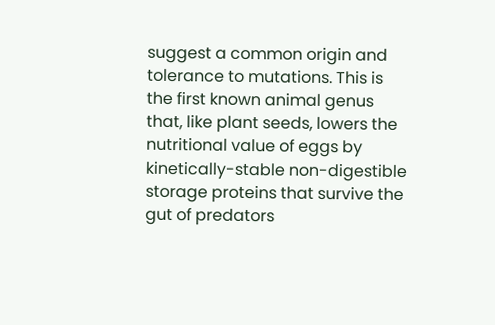suggest a common origin and tolerance to mutations. This is the first known animal genus that, like plant seeds, lowers the nutritional value of eggs by kinetically-stable non-digestible storage proteins that survive the gut of predators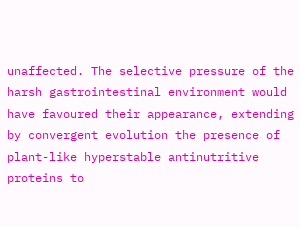unaffected. The selective pressure of the harsh gastrointestinal environment would have favoured their appearance, extending by convergent evolution the presence of plant-like hyperstable antinutritive proteins to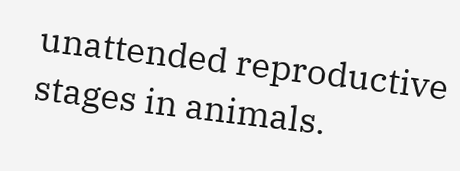unattended reproductive stages in animals.